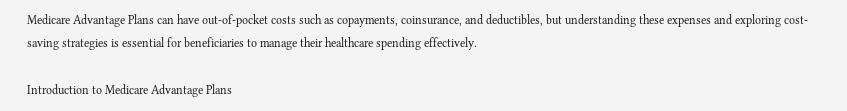Medicare Advantage Plans can have out-of-pocket costs such as copayments, coinsurance, and deductibles, but understanding these expenses and exploring cost-saving strategies is essential for beneficiaries to manage their healthcare spending effectively.

Introduction to Medicare Advantage Plans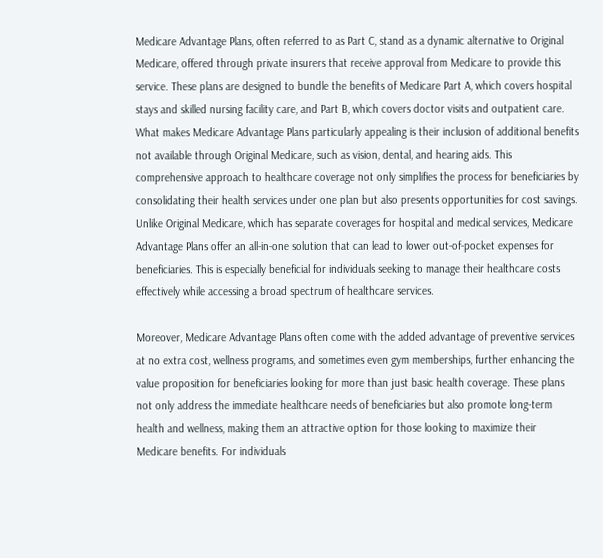Medicare Advantage Plans, often referred to as Part C, stand as a dynamic alternative to Original Medicare, offered through private insurers that receive approval from Medicare to provide this service. These plans are designed to bundle the benefits of Medicare Part A, which covers hospital stays and skilled nursing facility care, and Part B, which covers doctor visits and outpatient care. What makes Medicare Advantage Plans particularly appealing is their inclusion of additional benefits not available through Original Medicare, such as vision, dental, and hearing aids. This comprehensive approach to healthcare coverage not only simplifies the process for beneficiaries by consolidating their health services under one plan but also presents opportunities for cost savings. Unlike Original Medicare, which has separate coverages for hospital and medical services, Medicare Advantage Plans offer an all-in-one solution that can lead to lower out-of-pocket expenses for beneficiaries. This is especially beneficial for individuals seeking to manage their healthcare costs effectively while accessing a broad spectrum of healthcare services.

Moreover, Medicare Advantage Plans often come with the added advantage of preventive services at no extra cost, wellness programs, and sometimes even gym memberships, further enhancing the value proposition for beneficiaries looking for more than just basic health coverage. These plans not only address the immediate healthcare needs of beneficiaries but also promote long-term health and wellness, making them an attractive option for those looking to maximize their Medicare benefits. For individuals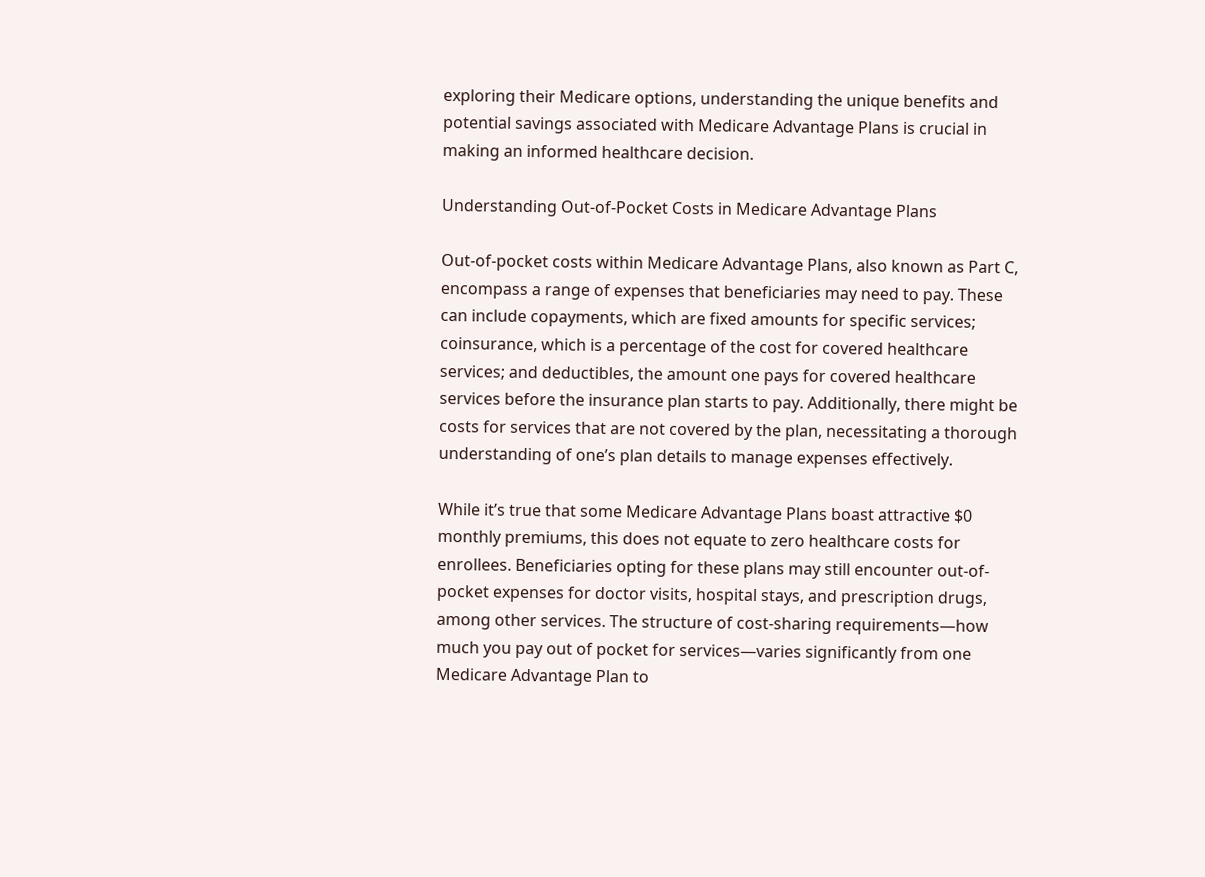exploring their Medicare options, understanding the unique benefits and potential savings associated with Medicare Advantage Plans is crucial in making an informed healthcare decision.

Understanding Out-of-Pocket Costs in Medicare Advantage Plans

Out-of-pocket costs within Medicare Advantage Plans, also known as Part C, encompass a range of expenses that beneficiaries may need to pay. These can include copayments, which are fixed amounts for specific services; coinsurance, which is a percentage of the cost for covered healthcare services; and deductibles, the amount one pays for covered healthcare services before the insurance plan starts to pay. Additionally, there might be costs for services that are not covered by the plan, necessitating a thorough understanding of one’s plan details to manage expenses effectively.

While it’s true that some Medicare Advantage Plans boast attractive $0 monthly premiums, this does not equate to zero healthcare costs for enrollees. Beneficiaries opting for these plans may still encounter out-of-pocket expenses for doctor visits, hospital stays, and prescription drugs, among other services. The structure of cost-sharing requirements—how much you pay out of pocket for services—varies significantly from one Medicare Advantage Plan to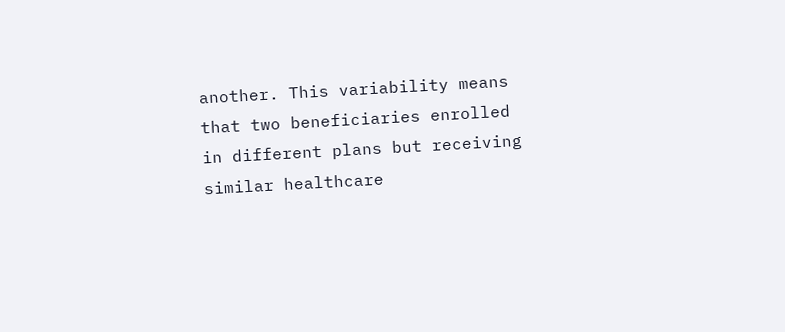another. This variability means that two beneficiaries enrolled in different plans but receiving similar healthcare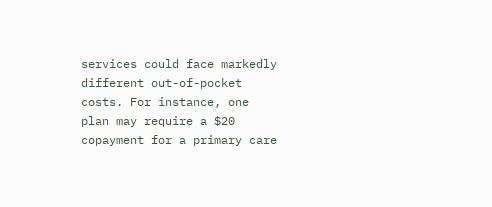services could face markedly different out-of-pocket costs. For instance, one plan may require a $20 copayment for a primary care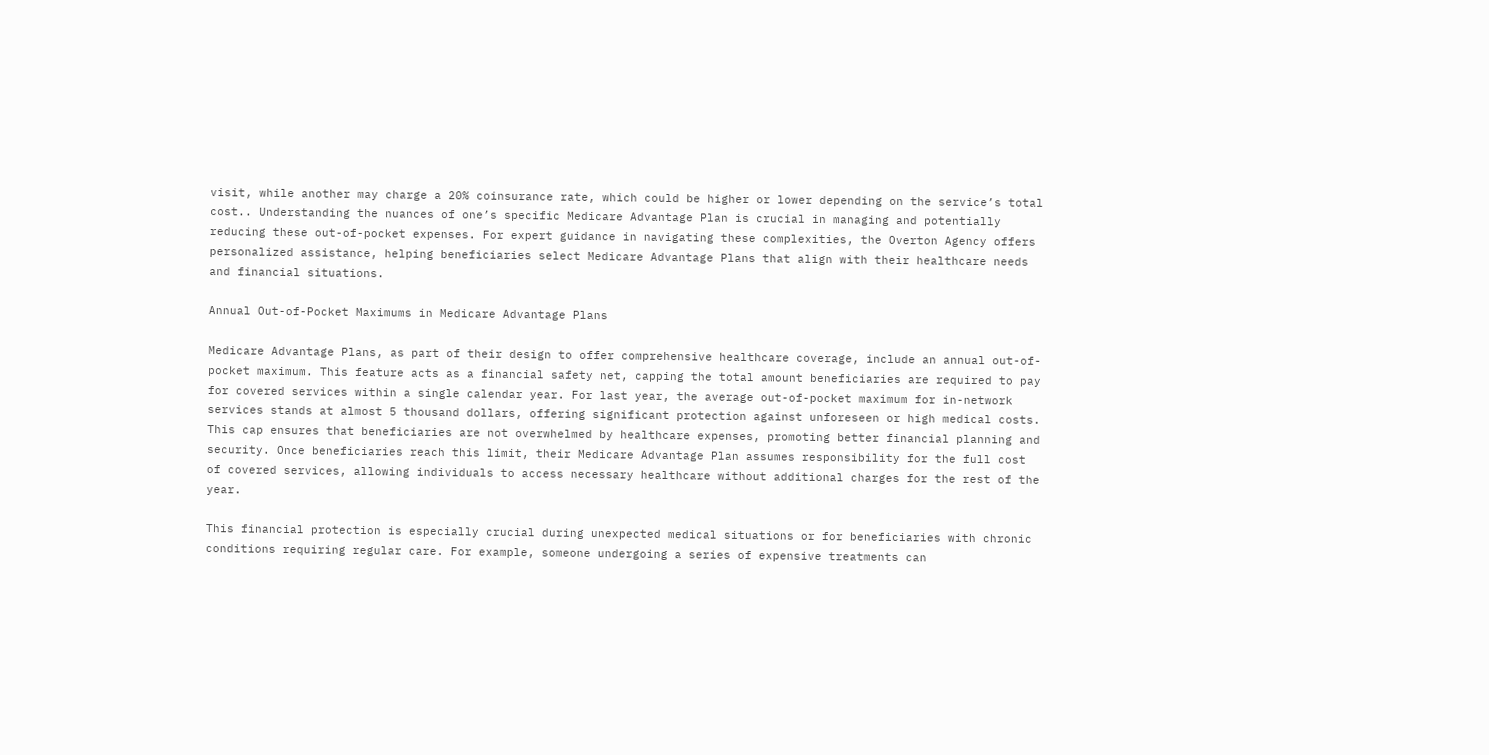visit, while another may charge a 20% coinsurance rate, which could be higher or lower depending on the service’s total cost.. Understanding the nuances of one’s specific Medicare Advantage Plan is crucial in managing and potentially reducing these out-of-pocket expenses. For expert guidance in navigating these complexities, the Overton Agency offers personalized assistance, helping beneficiaries select Medicare Advantage Plans that align with their healthcare needs and financial situations.

Annual Out-of-Pocket Maximums in Medicare Advantage Plans

Medicare Advantage Plans, as part of their design to offer comprehensive healthcare coverage, include an annual out-of-pocket maximum. This feature acts as a financial safety net, capping the total amount beneficiaries are required to pay for covered services within a single calendar year. For last year, the average out-of-pocket maximum for in-network services stands at almost 5 thousand dollars, offering significant protection against unforeseen or high medical costs. This cap ensures that beneficiaries are not overwhelmed by healthcare expenses, promoting better financial planning and security. Once beneficiaries reach this limit, their Medicare Advantage Plan assumes responsibility for the full cost of covered services, allowing individuals to access necessary healthcare without additional charges for the rest of the year.

This financial protection is especially crucial during unexpected medical situations or for beneficiaries with chronic conditions requiring regular care. For example, someone undergoing a series of expensive treatments can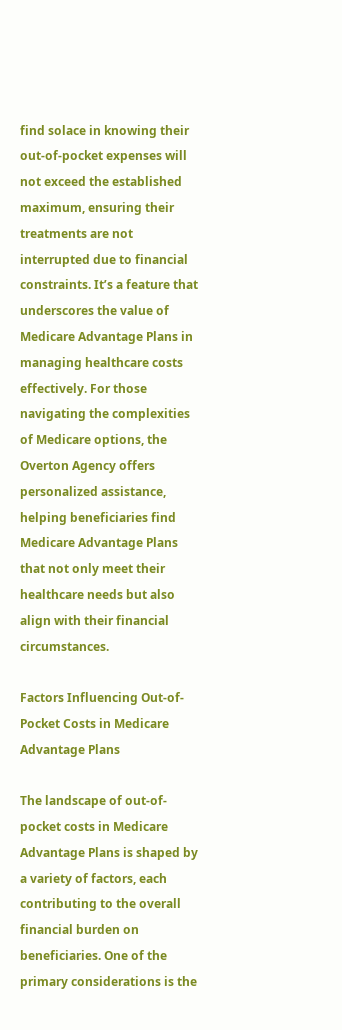find solace in knowing their out-of-pocket expenses will not exceed the established maximum, ensuring their treatments are not interrupted due to financial constraints. It’s a feature that underscores the value of Medicare Advantage Plans in managing healthcare costs effectively. For those navigating the complexities of Medicare options, the Overton Agency offers personalized assistance, helping beneficiaries find Medicare Advantage Plans that not only meet their healthcare needs but also align with their financial circumstances.

Factors Influencing Out-of-Pocket Costs in Medicare Advantage Plans

The landscape of out-of-pocket costs in Medicare Advantage Plans is shaped by a variety of factors, each contributing to the overall financial burden on beneficiaries. One of the primary considerations is the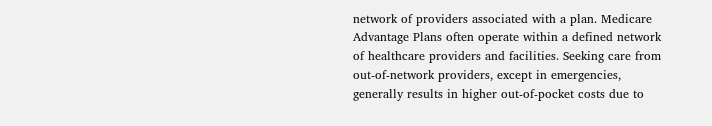network of providers associated with a plan. Medicare Advantage Plans often operate within a defined network of healthcare providers and facilities. Seeking care from out-of-network providers, except in emergencies, generally results in higher out-of-pocket costs due to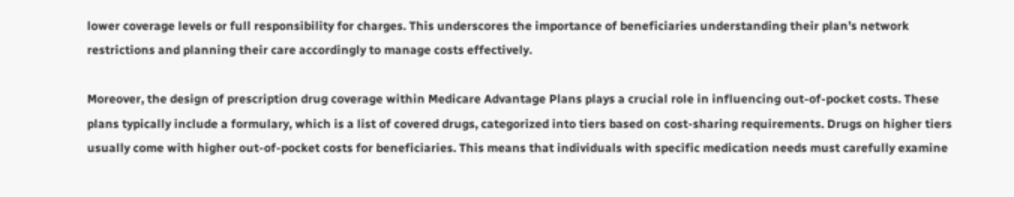lower coverage levels or full responsibility for charges. This underscores the importance of beneficiaries understanding their plan’s network restrictions and planning their care accordingly to manage costs effectively.

Moreover, the design of prescription drug coverage within Medicare Advantage Plans plays a crucial role in influencing out-of-pocket costs. These plans typically include a formulary, which is a list of covered drugs, categorized into tiers based on cost-sharing requirements. Drugs on higher tiers usually come with higher out-of-pocket costs for beneficiaries. This means that individuals with specific medication needs must carefully examine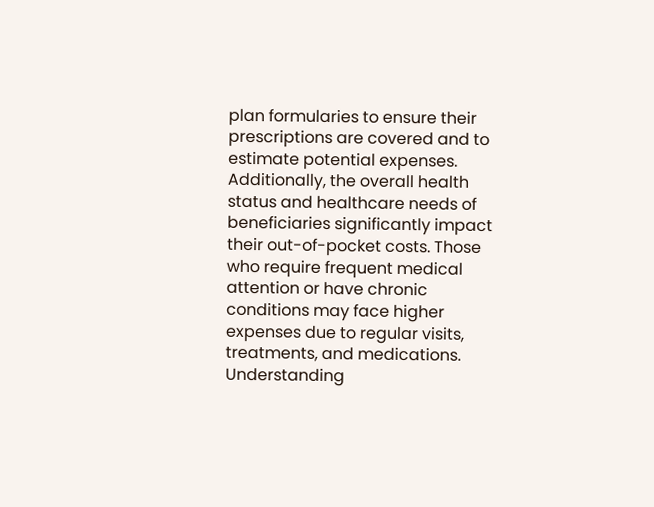plan formularies to ensure their prescriptions are covered and to estimate potential expenses. Additionally, the overall health status and healthcare needs of beneficiaries significantly impact their out-of-pocket costs. Those who require frequent medical attention or have chronic conditions may face higher expenses due to regular visits, treatments, and medications. Understanding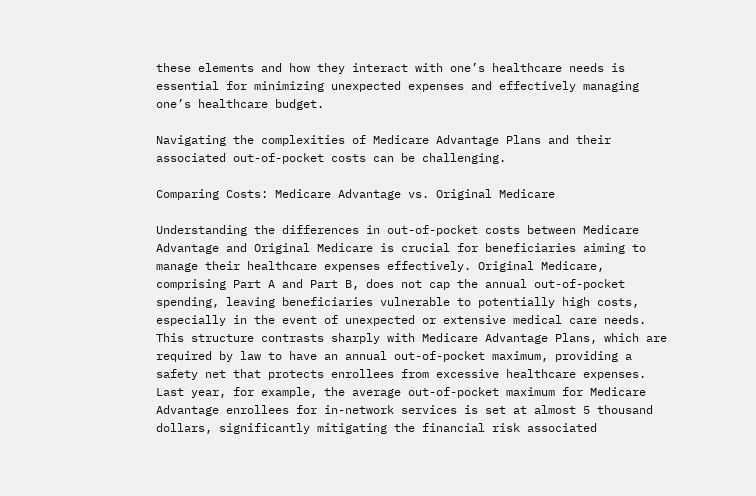these elements and how they interact with one’s healthcare needs is essential for minimizing unexpected expenses and effectively managing one’s healthcare budget.

Navigating the complexities of Medicare Advantage Plans and their associated out-of-pocket costs can be challenging.

Comparing Costs: Medicare Advantage vs. Original Medicare

Understanding the differences in out-of-pocket costs between Medicare Advantage and Original Medicare is crucial for beneficiaries aiming to manage their healthcare expenses effectively. Original Medicare, comprising Part A and Part B, does not cap the annual out-of-pocket spending, leaving beneficiaries vulnerable to potentially high costs, especially in the event of unexpected or extensive medical care needs. This structure contrasts sharply with Medicare Advantage Plans, which are required by law to have an annual out-of-pocket maximum, providing a safety net that protects enrollees from excessive healthcare expenses. Last year, for example, the average out-of-pocket maximum for Medicare Advantage enrollees for in-network services is set at almost 5 thousand dollars, significantly mitigating the financial risk associated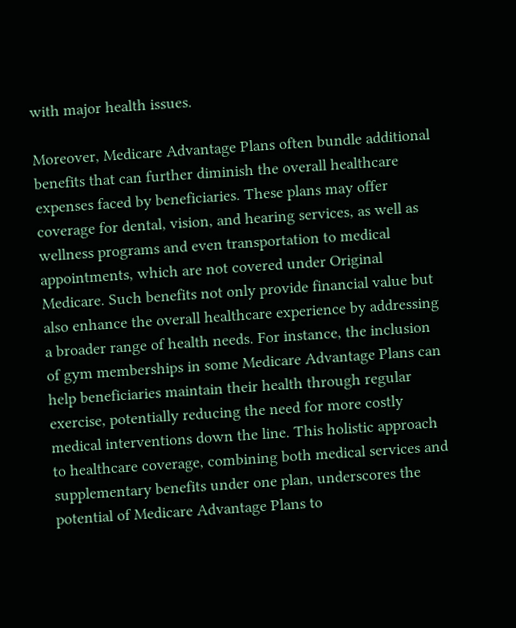with major health issues.

Moreover, Medicare Advantage Plans often bundle additional benefits that can further diminish the overall healthcare expenses faced by beneficiaries. These plans may offer coverage for dental, vision, and hearing services, as well as wellness programs and even transportation to medical appointments, which are not covered under Original Medicare. Such benefits not only provide financial value but also enhance the overall healthcare experience by addressing a broader range of health needs. For instance, the inclusion of gym memberships in some Medicare Advantage Plans can help beneficiaries maintain their health through regular exercise, potentially reducing the need for more costly medical interventions down the line. This holistic approach to healthcare coverage, combining both medical services and supplementary benefits under one plan, underscores the potential of Medicare Advantage Plans to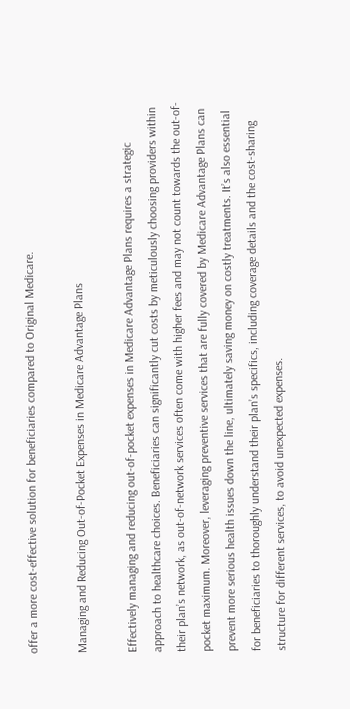offer a more cost-effective solution for beneficiaries compared to Original Medicare.

Managing and Reducing Out-of-Pocket Expenses in Medicare Advantage Plans

Effectively managing and reducing out-of-pocket expenses in Medicare Advantage Plans requires a strategic approach to healthcare choices. Beneficiaries can significantly cut costs by meticulously choosing providers within their plan’s network, as out-of-network services often come with higher fees and may not count towards the out-of-pocket maximum. Moreover, leveraging preventive services that are fully covered by Medicare Advantage Plans can prevent more serious health issues down the line, ultimately saving money on costly treatments. It’s also essential for beneficiaries to thoroughly understand their plan’s specifics, including coverage details and the cost-sharing structure for different services, to avoid unexpected expenses.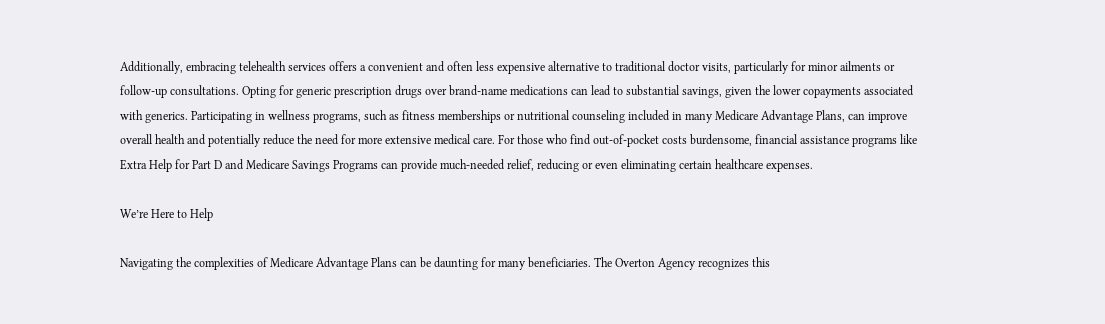Additionally, embracing telehealth services offers a convenient and often less expensive alternative to traditional doctor visits, particularly for minor ailments or follow-up consultations. Opting for generic prescription drugs over brand-name medications can lead to substantial savings, given the lower copayments associated with generics. Participating in wellness programs, such as fitness memberships or nutritional counseling included in many Medicare Advantage Plans, can improve overall health and potentially reduce the need for more extensive medical care. For those who find out-of-pocket costs burdensome, financial assistance programs like Extra Help for Part D and Medicare Savings Programs can provide much-needed relief, reducing or even eliminating certain healthcare expenses.

We’re Here to Help

Navigating the complexities of Medicare Advantage Plans can be daunting for many beneficiaries. The Overton Agency recognizes this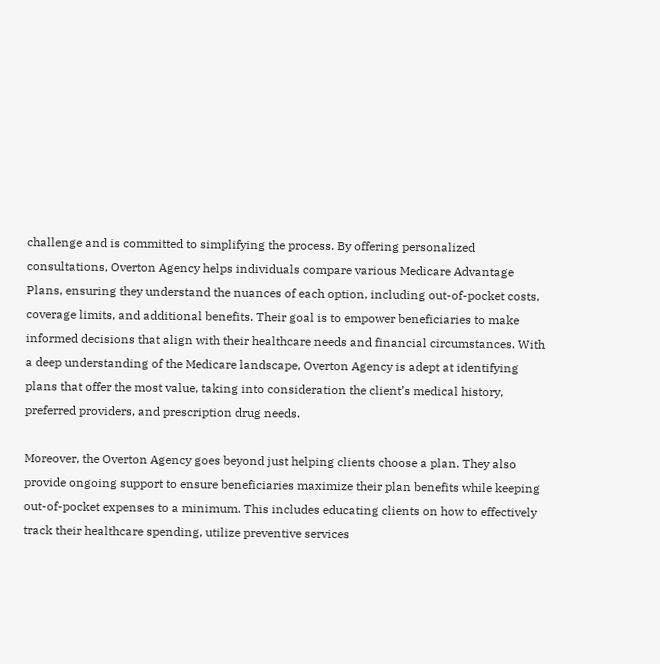challenge and is committed to simplifying the process. By offering personalized consultations, Overton Agency helps individuals compare various Medicare Advantage Plans, ensuring they understand the nuances of each option, including out-of-pocket costs, coverage limits, and additional benefits. Their goal is to empower beneficiaries to make informed decisions that align with their healthcare needs and financial circumstances. With a deep understanding of the Medicare landscape, Overton Agency is adept at identifying plans that offer the most value, taking into consideration the client’s medical history, preferred providers, and prescription drug needs.

Moreover, the Overton Agency goes beyond just helping clients choose a plan. They also provide ongoing support to ensure beneficiaries maximize their plan benefits while keeping out-of-pocket expenses to a minimum. This includes educating clients on how to effectively track their healthcare spending, utilize preventive services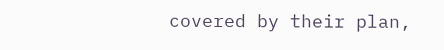covered by their plan,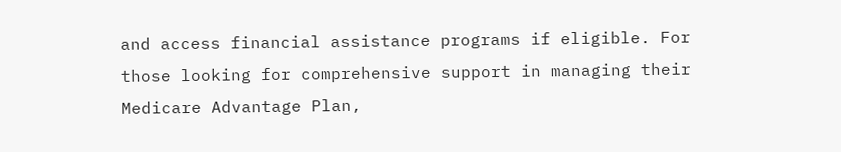and access financial assistance programs if eligible. For those looking for comprehensive support in managing their Medicare Advantage Plan,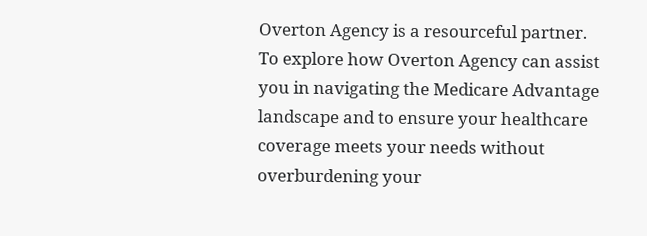Overton Agency is a resourceful partner. To explore how Overton Agency can assist you in navigating the Medicare Advantage landscape and to ensure your healthcare coverage meets your needs without overburdening your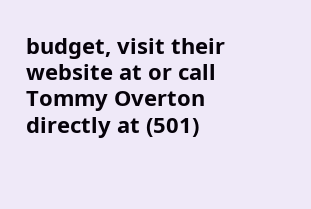budget, visit their website at or call Tommy Overton directly at (501)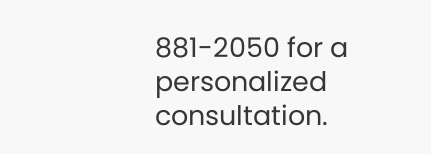881-2050 for a personalized consultation.